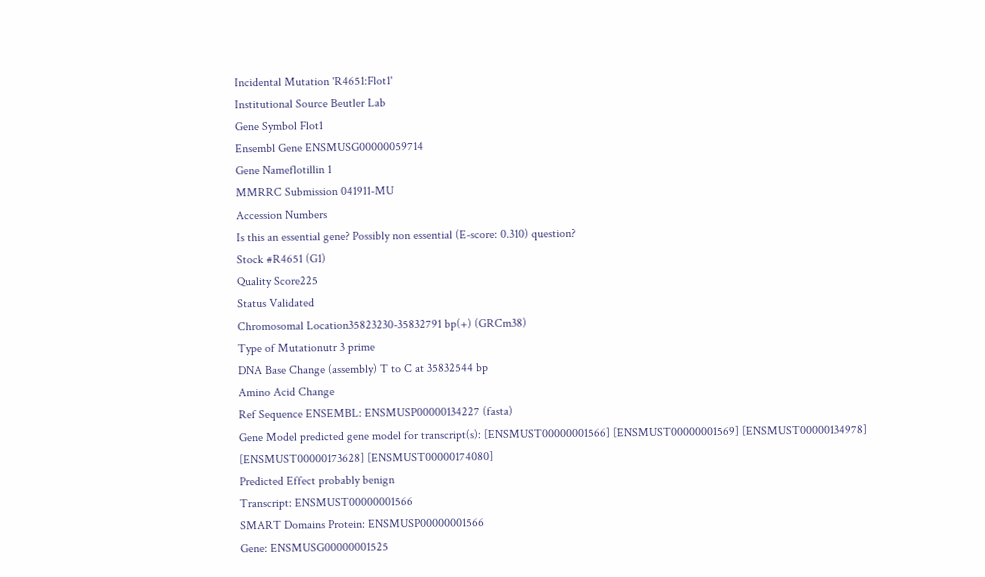Incidental Mutation 'R4651:Flot1'
Institutional Source Beutler Lab
Gene Symbol Flot1
Ensembl Gene ENSMUSG00000059714
Gene Nameflotillin 1
MMRRC Submission 041911-MU
Accession Numbers
Is this an essential gene? Possibly non essential (E-score: 0.310) question?
Stock #R4651 (G1)
Quality Score225
Status Validated
Chromosomal Location35823230-35832791 bp(+) (GRCm38)
Type of Mutationutr 3 prime
DNA Base Change (assembly) T to C at 35832544 bp
Amino Acid Change
Ref Sequence ENSEMBL: ENSMUSP00000134227 (fasta)
Gene Model predicted gene model for transcript(s): [ENSMUST00000001566] [ENSMUST00000001569] [ENSMUST00000134978] [ENSMUST00000173628] [ENSMUST00000174080]
Predicted Effect probably benign
Transcript: ENSMUST00000001566
SMART Domains Protein: ENSMUSP00000001566
Gene: ENSMUSG00000001525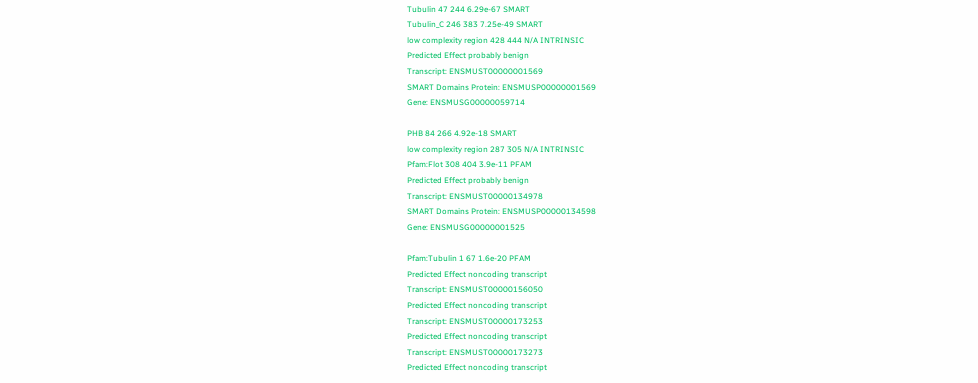Tubulin 47 244 6.29e-67 SMART
Tubulin_C 246 383 7.25e-49 SMART
low complexity region 428 444 N/A INTRINSIC
Predicted Effect probably benign
Transcript: ENSMUST00000001569
SMART Domains Protein: ENSMUSP00000001569
Gene: ENSMUSG00000059714

PHB 84 266 4.92e-18 SMART
low complexity region 287 305 N/A INTRINSIC
Pfam:Flot 308 404 3.9e-11 PFAM
Predicted Effect probably benign
Transcript: ENSMUST00000134978
SMART Domains Protein: ENSMUSP00000134598
Gene: ENSMUSG00000001525

Pfam:Tubulin 1 67 1.6e-20 PFAM
Predicted Effect noncoding transcript
Transcript: ENSMUST00000156050
Predicted Effect noncoding transcript
Transcript: ENSMUST00000173253
Predicted Effect noncoding transcript
Transcript: ENSMUST00000173273
Predicted Effect noncoding transcript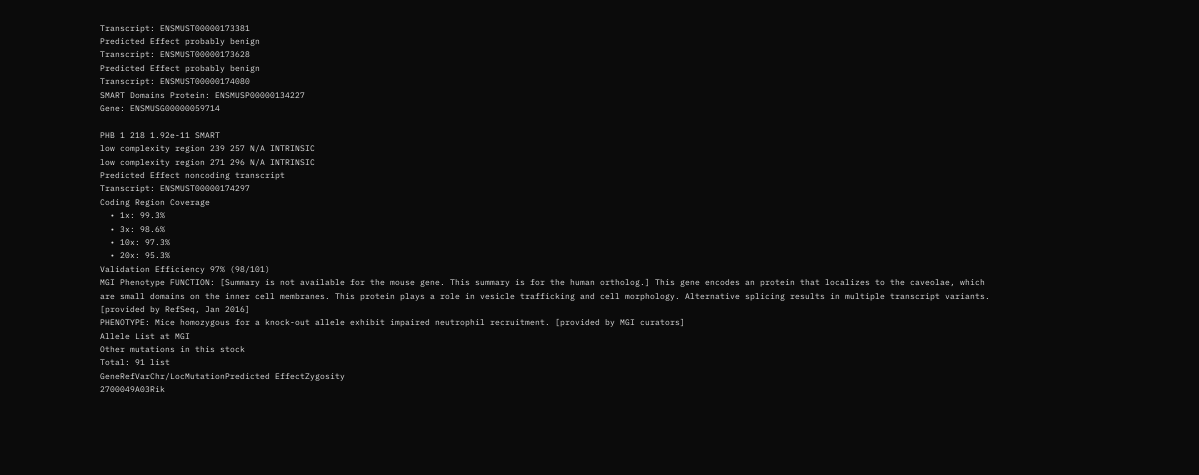Transcript: ENSMUST00000173381
Predicted Effect probably benign
Transcript: ENSMUST00000173628
Predicted Effect probably benign
Transcript: ENSMUST00000174080
SMART Domains Protein: ENSMUSP00000134227
Gene: ENSMUSG00000059714

PHB 1 218 1.92e-11 SMART
low complexity region 239 257 N/A INTRINSIC
low complexity region 271 296 N/A INTRINSIC
Predicted Effect noncoding transcript
Transcript: ENSMUST00000174297
Coding Region Coverage
  • 1x: 99.3%
  • 3x: 98.6%
  • 10x: 97.3%
  • 20x: 95.3%
Validation Efficiency 97% (98/101)
MGI Phenotype FUNCTION: [Summary is not available for the mouse gene. This summary is for the human ortholog.] This gene encodes an protein that localizes to the caveolae, which are small domains on the inner cell membranes. This protein plays a role in vesicle trafficking and cell morphology. Alternative splicing results in multiple transcript variants. [provided by RefSeq, Jan 2016]
PHENOTYPE: Mice homozygous for a knock-out allele exhibit impaired neutrophil recruitment. [provided by MGI curators]
Allele List at MGI
Other mutations in this stock
Total: 91 list
GeneRefVarChr/LocMutationPredicted EffectZygosity
2700049A03Rik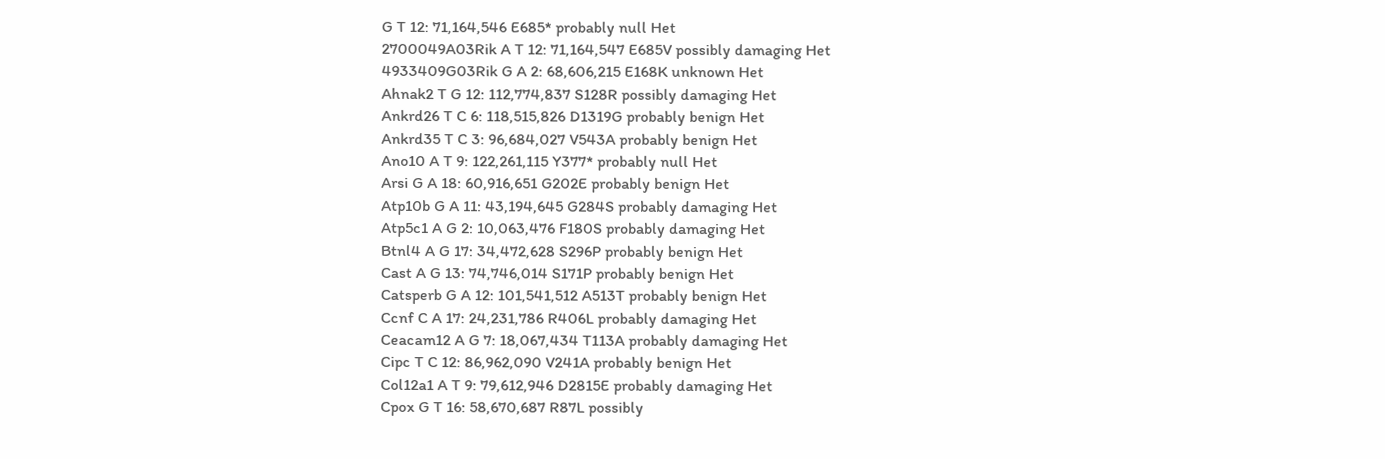G T 12: 71,164,546 E685* probably null Het
2700049A03Rik A T 12: 71,164,547 E685V possibly damaging Het
4933409G03Rik G A 2: 68,606,215 E168K unknown Het
Ahnak2 T G 12: 112,774,837 S128R possibly damaging Het
Ankrd26 T C 6: 118,515,826 D1319G probably benign Het
Ankrd35 T C 3: 96,684,027 V543A probably benign Het
Ano10 A T 9: 122,261,115 Y377* probably null Het
Arsi G A 18: 60,916,651 G202E probably benign Het
Atp10b G A 11: 43,194,645 G284S probably damaging Het
Atp5c1 A G 2: 10,063,476 F180S probably damaging Het
Btnl4 A G 17: 34,472,628 S296P probably benign Het
Cast A G 13: 74,746,014 S171P probably benign Het
Catsperb G A 12: 101,541,512 A513T probably benign Het
Ccnf C A 17: 24,231,786 R406L probably damaging Het
Ceacam12 A G 7: 18,067,434 T113A probably damaging Het
Cipc T C 12: 86,962,090 V241A probably benign Het
Col12a1 A T 9: 79,612,946 D2815E probably damaging Het
Cpox G T 16: 58,670,687 R87L possibly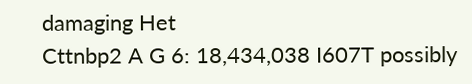damaging Het
Cttnbp2 A G 6: 18,434,038 I607T possibly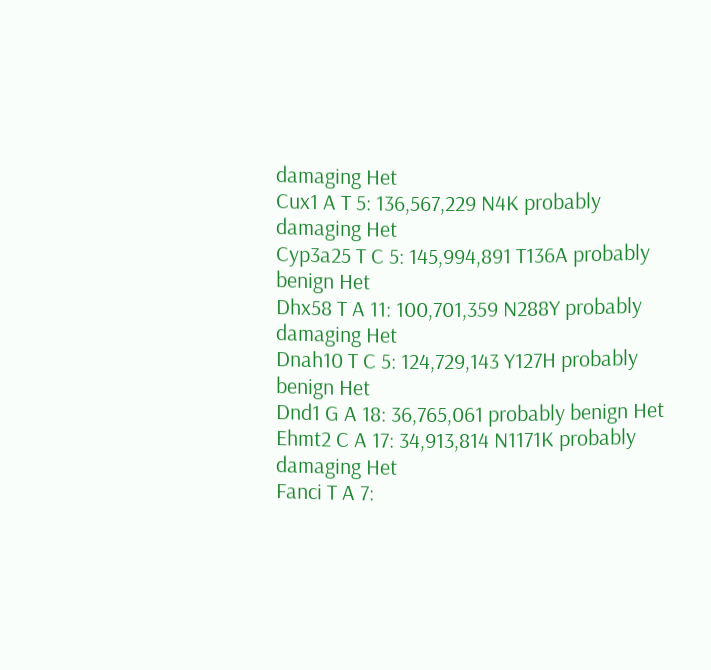damaging Het
Cux1 A T 5: 136,567,229 N4K probably damaging Het
Cyp3a25 T C 5: 145,994,891 T136A probably benign Het
Dhx58 T A 11: 100,701,359 N288Y probably damaging Het
Dnah10 T C 5: 124,729,143 Y127H probably benign Het
Dnd1 G A 18: 36,765,061 probably benign Het
Ehmt2 C A 17: 34,913,814 N1171K probably damaging Het
Fanci T A 7: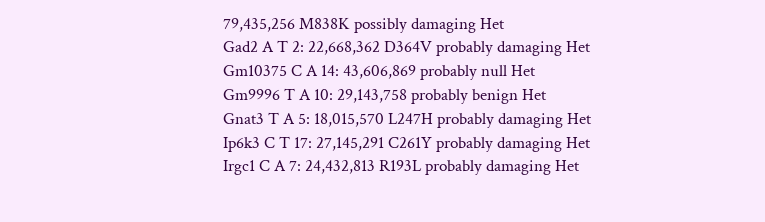79,435,256 M838K possibly damaging Het
Gad2 A T 2: 22,668,362 D364V probably damaging Het
Gm10375 C A 14: 43,606,869 probably null Het
Gm9996 T A 10: 29,143,758 probably benign Het
Gnat3 T A 5: 18,015,570 L247H probably damaging Het
Ip6k3 C T 17: 27,145,291 C261Y probably damaging Het
Irgc1 C A 7: 24,432,813 R193L probably damaging Het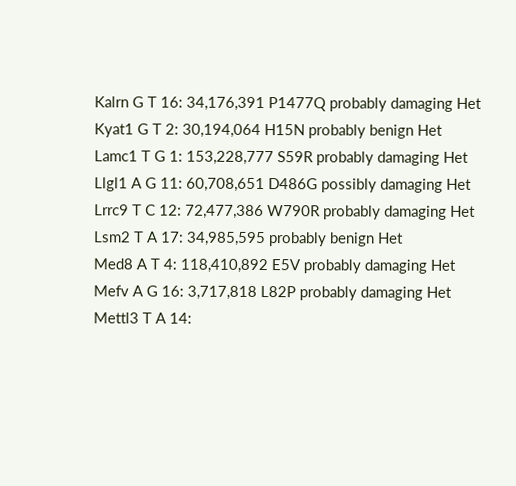Kalrn G T 16: 34,176,391 P1477Q probably damaging Het
Kyat1 G T 2: 30,194,064 H15N probably benign Het
Lamc1 T G 1: 153,228,777 S59R probably damaging Het
Llgl1 A G 11: 60,708,651 D486G possibly damaging Het
Lrrc9 T C 12: 72,477,386 W790R probably damaging Het
Lsm2 T A 17: 34,985,595 probably benign Het
Med8 A T 4: 118,410,892 E5V probably damaging Het
Mefv A G 16: 3,717,818 L82P probably damaging Het
Mettl3 T A 14: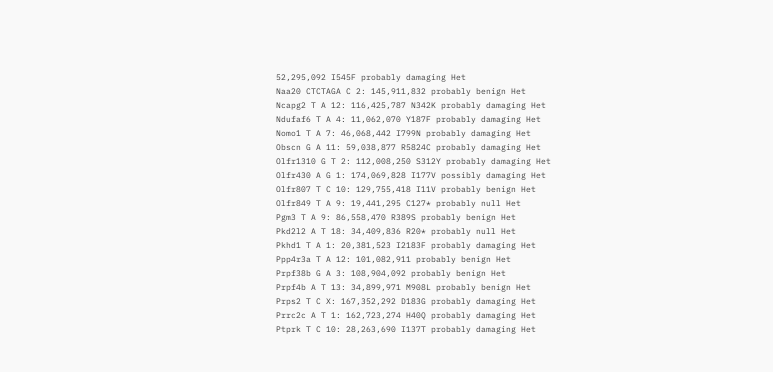52,295,092 I545F probably damaging Het
Naa20 CTCTAGA C 2: 145,911,832 probably benign Het
Ncapg2 T A 12: 116,425,787 N342K probably damaging Het
Ndufaf6 T A 4: 11,062,070 Y187F probably damaging Het
Nomo1 T A 7: 46,068,442 I799N probably damaging Het
Obscn G A 11: 59,038,877 R5824C probably damaging Het
Olfr1310 G T 2: 112,008,250 S312Y probably damaging Het
Olfr430 A G 1: 174,069,828 I177V possibly damaging Het
Olfr807 T C 10: 129,755,418 I11V probably benign Het
Olfr849 T A 9: 19,441,295 C127* probably null Het
Pgm3 T A 9: 86,558,470 R389S probably benign Het
Pkd2l2 A T 18: 34,409,836 R20* probably null Het
Pkhd1 T A 1: 20,381,523 I2183F probably damaging Het
Ppp4r3a T A 12: 101,082,911 probably benign Het
Prpf38b G A 3: 108,904,092 probably benign Het
Prpf4b A T 13: 34,899,971 M908L probably benign Het
Prps2 T C X: 167,352,292 D183G probably damaging Het
Prrc2c A T 1: 162,723,274 H40Q probably damaging Het
Ptprk T C 10: 28,263,690 I137T probably damaging Het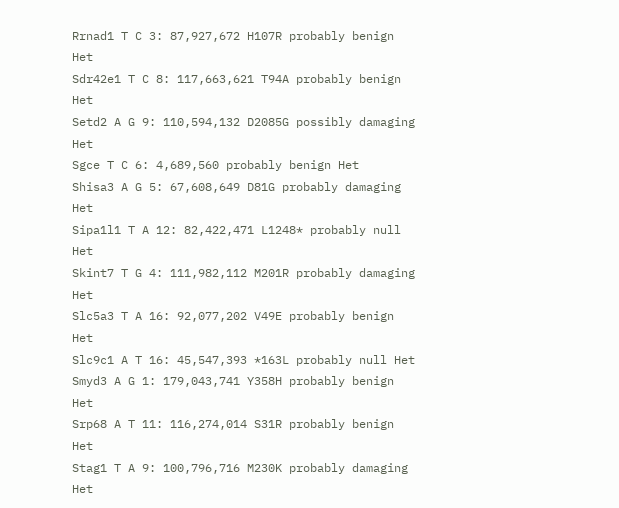Rrnad1 T C 3: 87,927,672 H107R probably benign Het
Sdr42e1 T C 8: 117,663,621 T94A probably benign Het
Setd2 A G 9: 110,594,132 D2085G possibly damaging Het
Sgce T C 6: 4,689,560 probably benign Het
Shisa3 A G 5: 67,608,649 D81G probably damaging Het
Sipa1l1 T A 12: 82,422,471 L1248* probably null Het
Skint7 T G 4: 111,982,112 M201R probably damaging Het
Slc5a3 T A 16: 92,077,202 V49E probably benign Het
Slc9c1 A T 16: 45,547,393 *163L probably null Het
Smyd3 A G 1: 179,043,741 Y358H probably benign Het
Srp68 A T 11: 116,274,014 S31R probably benign Het
Stag1 T A 9: 100,796,716 M230K probably damaging Het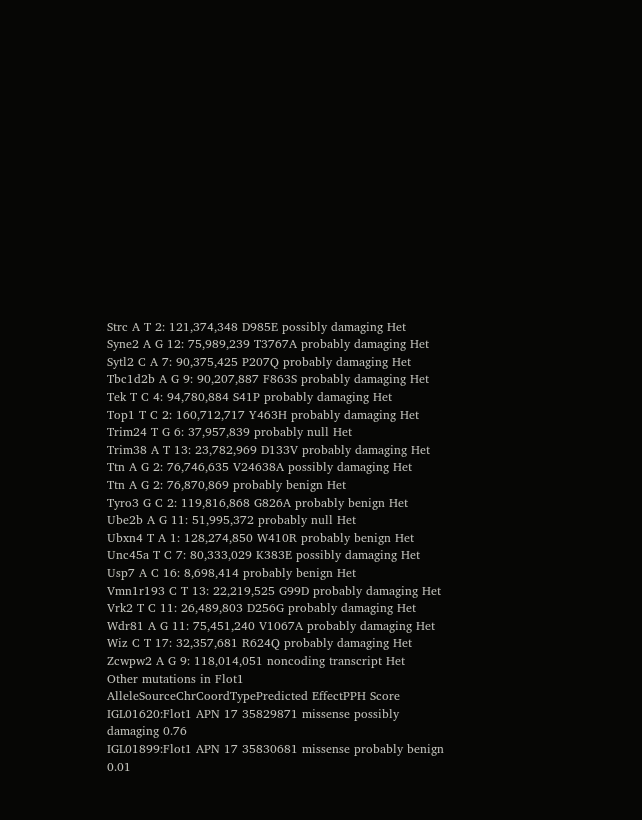Strc A T 2: 121,374,348 D985E possibly damaging Het
Syne2 A G 12: 75,989,239 T3767A probably damaging Het
Sytl2 C A 7: 90,375,425 P207Q probably damaging Het
Tbc1d2b A G 9: 90,207,887 F863S probably damaging Het
Tek T C 4: 94,780,884 S41P probably damaging Het
Top1 T C 2: 160,712,717 Y463H probably damaging Het
Trim24 T G 6: 37,957,839 probably null Het
Trim38 A T 13: 23,782,969 D133V probably damaging Het
Ttn A G 2: 76,746,635 V24638A possibly damaging Het
Ttn A G 2: 76,870,869 probably benign Het
Tyro3 G C 2: 119,816,868 G826A probably benign Het
Ube2b A G 11: 51,995,372 probably null Het
Ubxn4 T A 1: 128,274,850 W410R probably benign Het
Unc45a T C 7: 80,333,029 K383E possibly damaging Het
Usp7 A C 16: 8,698,414 probably benign Het
Vmn1r193 C T 13: 22,219,525 G99D probably damaging Het
Vrk2 T C 11: 26,489,803 D256G probably damaging Het
Wdr81 A G 11: 75,451,240 V1067A probably damaging Het
Wiz C T 17: 32,357,681 R624Q probably damaging Het
Zcwpw2 A G 9: 118,014,051 noncoding transcript Het
Other mutations in Flot1
AlleleSourceChrCoordTypePredicted EffectPPH Score
IGL01620:Flot1 APN 17 35829871 missense possibly damaging 0.76
IGL01899:Flot1 APN 17 35830681 missense probably benign 0.01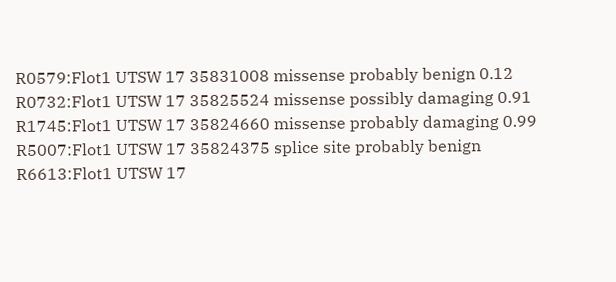R0579:Flot1 UTSW 17 35831008 missense probably benign 0.12
R0732:Flot1 UTSW 17 35825524 missense possibly damaging 0.91
R1745:Flot1 UTSW 17 35824660 missense probably damaging 0.99
R5007:Flot1 UTSW 17 35824375 splice site probably benign
R6613:Flot1 UTSW 17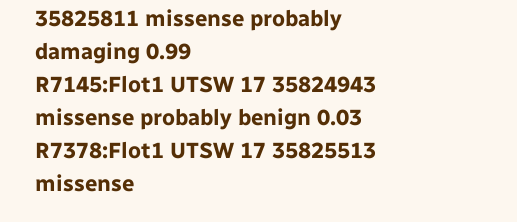35825811 missense probably damaging 0.99
R7145:Flot1 UTSW 17 35824943 missense probably benign 0.03
R7378:Flot1 UTSW 17 35825513 missense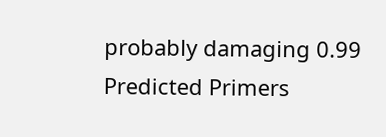probably damaging 0.99
Predicted Primers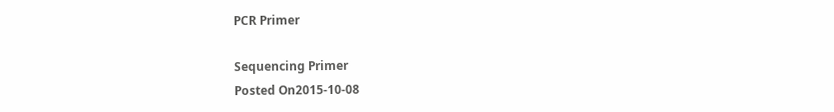PCR Primer

Sequencing Primer
Posted On2015-10-08